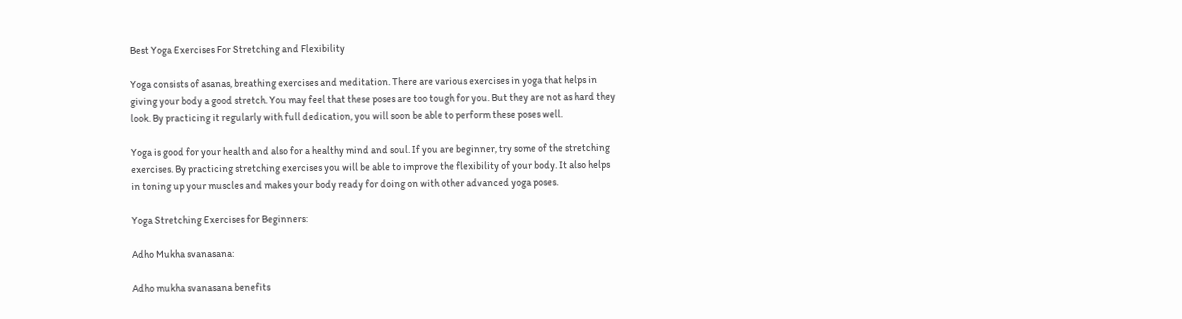Best Yoga Exercises For Stretching and Flexibility

Yoga consists of asanas, breathing exercises and meditation. There are various exercises in yoga that helps in giving your body a good stretch. You may feel that these poses are too tough for you. But they are not as hard they look. By practicing it regularly with full dedication, you will soon be able to perform these poses well.

Yoga is good for your health and also for a healthy mind and soul. If you are beginner, try some of the stretching exercises. By practicing stretching exercises you will be able to improve the flexibility of your body. It also helps in toning up your muscles and makes your body ready for doing on with other advanced yoga poses.

Yoga Stretching Exercises for Beginners:

Adho Mukha svanasana:

Adho mukha svanasana benefits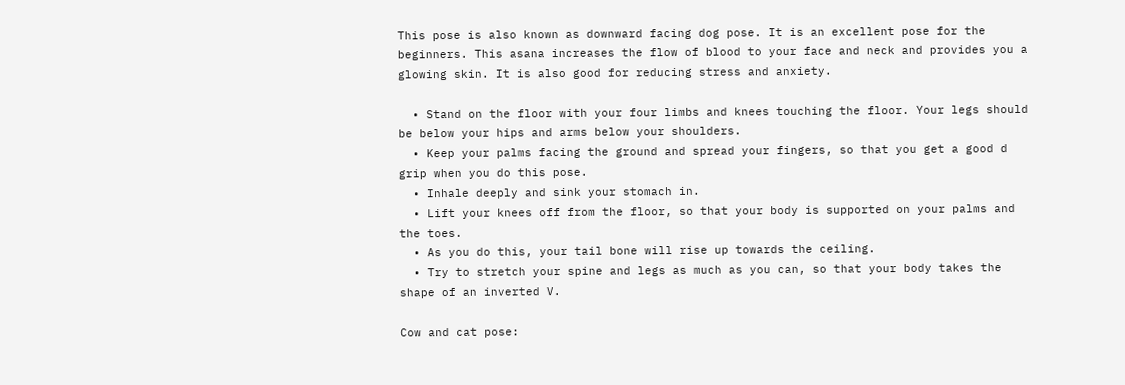This pose is also known as downward facing dog pose. It is an excellent pose for the beginners. This asana increases the flow of blood to your face and neck and provides you a glowing skin. It is also good for reducing stress and anxiety.

  • Stand on the floor with your four limbs and knees touching the floor. Your legs should be below your hips and arms below your shoulders.
  • Keep your palms facing the ground and spread your fingers, so that you get a good d grip when you do this pose.
  • Inhale deeply and sink your stomach in.
  • Lift your knees off from the floor, so that your body is supported on your palms and the toes.
  • As you do this, your tail bone will rise up towards the ceiling.
  • Try to stretch your spine and legs as much as you can, so that your body takes the shape of an inverted V.

Cow and cat pose: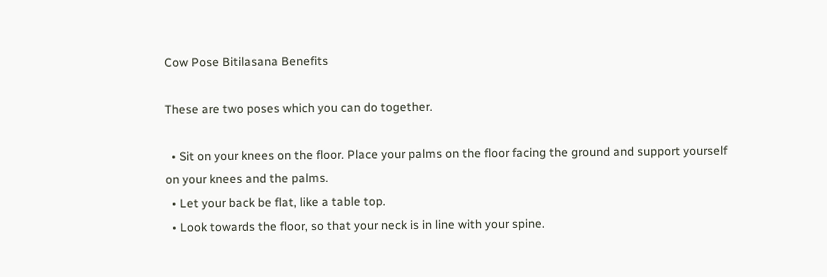Cow Pose Bitilasana Benefits

These are two poses which you can do together.

  • Sit on your knees on the floor. Place your palms on the floor facing the ground and support yourself on your knees and the palms.
  • Let your back be flat, like a table top.
  • Look towards the floor, so that your neck is in line with your spine.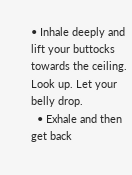• Inhale deeply and lift your buttocks towards the ceiling. Look up. Let your belly drop.
  • Exhale and then get back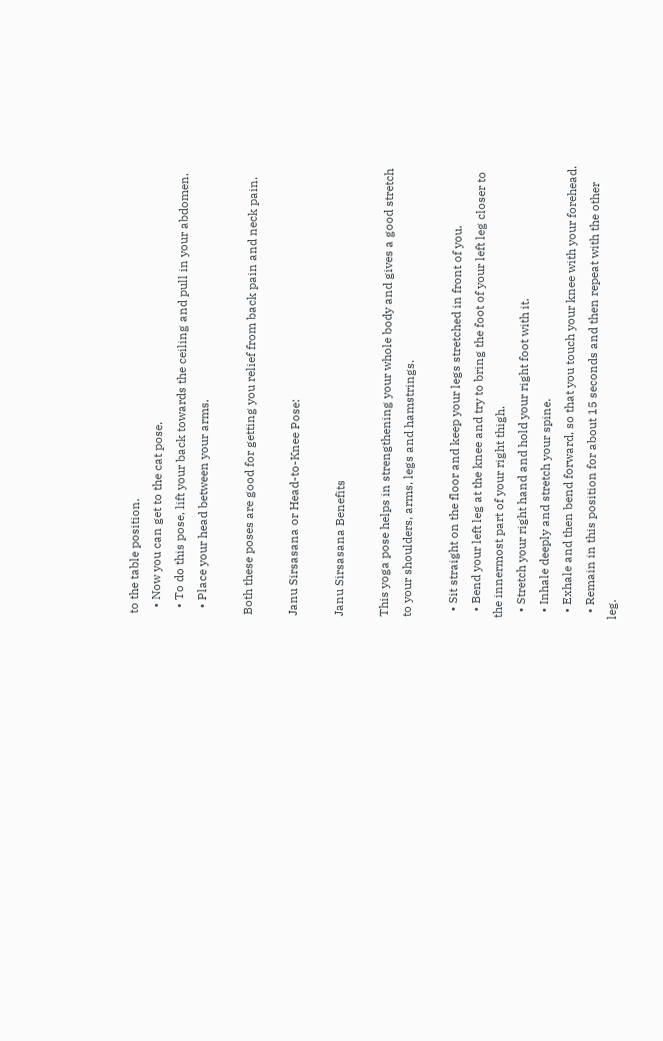to the table position.
  • Now you can get to the cat pose.
  • To do this pose, lift your back towards the ceiling and pull in your abdomen.
  • Place your head between your arms.

Both these poses are good for getting you relief from back pain and neck pain.

Janu Sirsasana or Head-to-Knee Pose:

Janu Sirsasana Benefits

This yoga pose helps in strengthening your whole body and gives a good stretch to your shoulders, arms, legs and hamstrings.

  • Sit straight on the floor and keep your legs stretched in front of you.
  • Bend your left leg at the knee and try to bring the foot of your left leg closer to the innermost part of your right thigh.
  • Stretch your right hand and hold your right foot with it.
  • Inhale deeply and stretch your spine.
  • Exhale and then bend forward, so that you touch your knee with your forehead.
  • Remain in this position for about 15 seconds and then repeat with the other leg.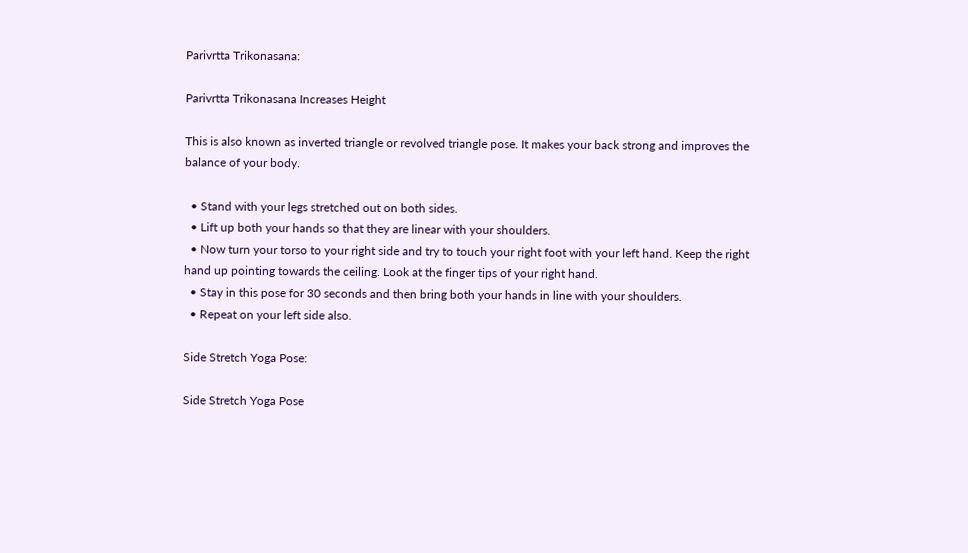Parivrtta Trikonasana:

Parivrtta Trikonasana Increases Height

This is also known as inverted triangle or revolved triangle pose. It makes your back strong and improves the balance of your body.

  • Stand with your legs stretched out on both sides.
  • Lift up both your hands so that they are linear with your shoulders.
  • Now turn your torso to your right side and try to touch your right foot with your left hand. Keep the right hand up pointing towards the ceiling. Look at the finger tips of your right hand.
  • Stay in this pose for 30 seconds and then bring both your hands in line with your shoulders.
  • Repeat on your left side also.

Side Stretch Yoga Pose:

Side Stretch Yoga Pose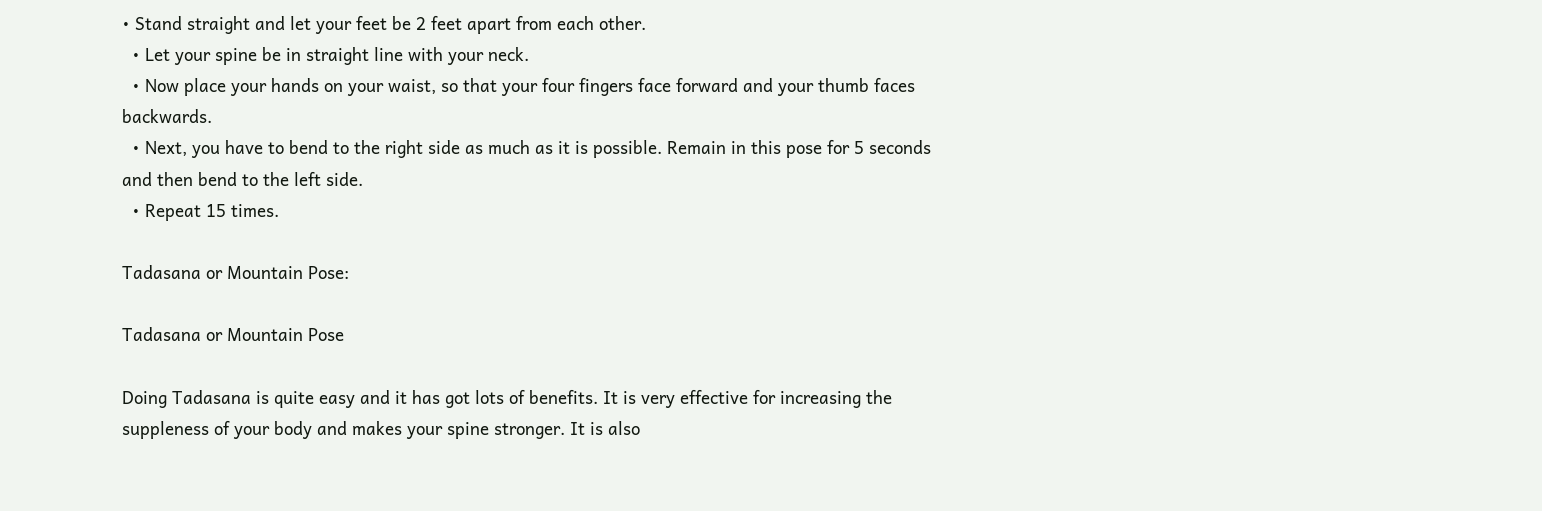• Stand straight and let your feet be 2 feet apart from each other.
  • Let your spine be in straight line with your neck.
  • Now place your hands on your waist, so that your four fingers face forward and your thumb faces backwards.
  • Next, you have to bend to the right side as much as it is possible. Remain in this pose for 5 seconds and then bend to the left side.
  • Repeat 15 times.

Tadasana or Mountain Pose:

Tadasana or Mountain Pose

Doing Tadasana is quite easy and it has got lots of benefits. It is very effective for increasing the suppleness of your body and makes your spine stronger. It is also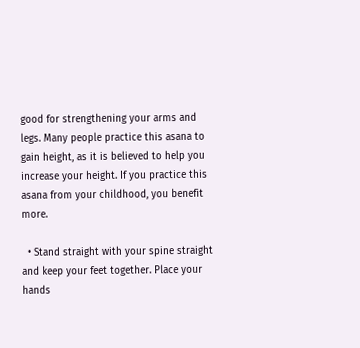good for strengthening your arms and legs. Many people practice this asana to gain height, as it is believed to help you increase your height. If you practice this asana from your childhood, you benefit more.

  • Stand straight with your spine straight and keep your feet together. Place your hands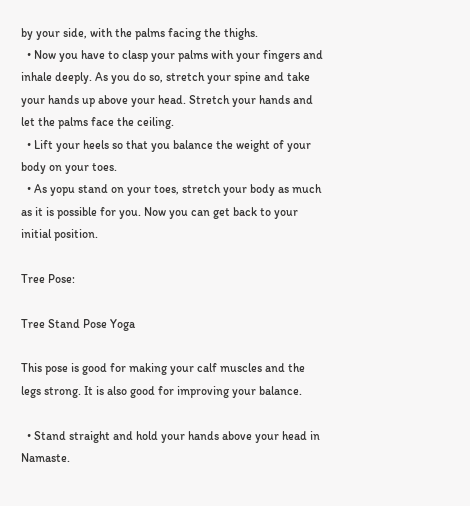by your side, with the palms facing the thighs.
  • Now you have to clasp your palms with your fingers and inhale deeply. As you do so, stretch your spine and take your hands up above your head. Stretch your hands and let the palms face the ceiling.
  • Lift your heels so that you balance the weight of your body on your toes.
  • As yopu stand on your toes, stretch your body as much as it is possible for you. Now you can get back to your initial position.

Tree Pose:

Tree Stand Pose Yoga

This pose is good for making your calf muscles and the legs strong. It is also good for improving your balance.

  • Stand straight and hold your hands above your head in Namaste.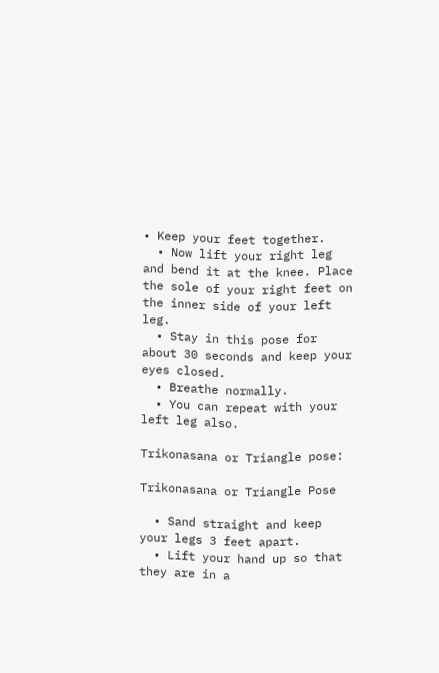• Keep your feet together.
  • Now lift your right leg and bend it at the knee. Place the sole of your right feet on the inner side of your left leg.
  • Stay in this pose for about 30 seconds and keep your eyes closed.
  • Breathe normally.
  • You can repeat with your left leg also.

Trikonasana or Triangle pose:

Trikonasana or Triangle Pose

  • Sand straight and keep your legs 3 feet apart.
  • Lift your hand up so that they are in a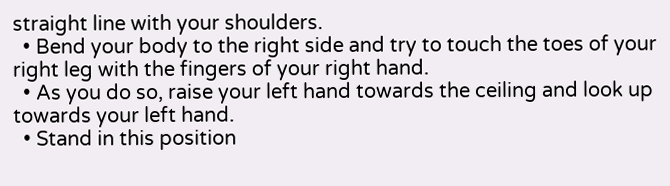straight line with your shoulders.
  • Bend your body to the right side and try to touch the toes of your right leg with the fingers of your right hand.
  • As you do so, raise your left hand towards the ceiling and look up towards your left hand.
  • Stand in this position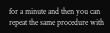for a minute and then you can repeat the same procedure with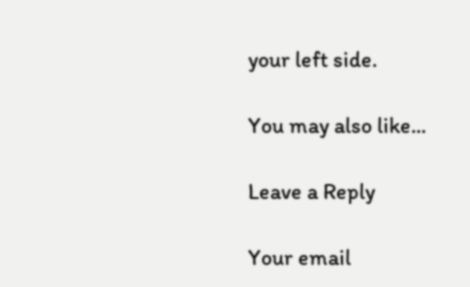your left side.

You may also like...

Leave a Reply

Your email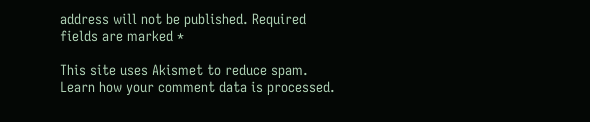address will not be published. Required fields are marked *

This site uses Akismet to reduce spam. Learn how your comment data is processed.